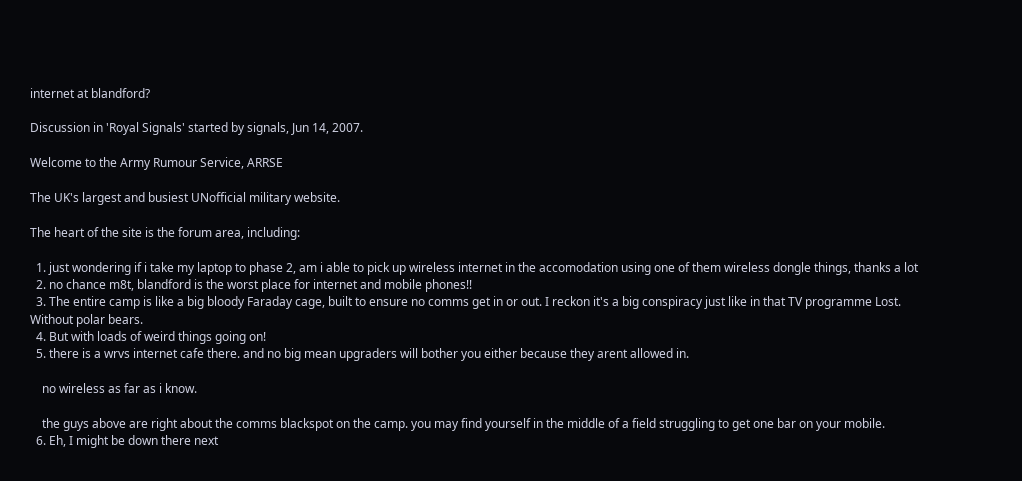internet at blandford?

Discussion in 'Royal Signals' started by signals, Jun 14, 2007.

Welcome to the Army Rumour Service, ARRSE

The UK's largest and busiest UNofficial military website.

The heart of the site is the forum area, including:

  1. just wondering if i take my laptop to phase 2, am i able to pick up wireless internet in the accomodation using one of them wireless dongle things, thanks a lot
  2. no chance m8t, blandford is the worst place for internet and mobile phones!!
  3. The entire camp is like a big bloody Faraday cage, built to ensure no comms get in or out. I reckon it's a big conspiracy just like in that TV programme Lost. Without polar bears.
  4. But with loads of weird things going on!
  5. there is a wrvs internet cafe there. and no big mean upgraders will bother you either because they arent allowed in.

    no wireless as far as i know.

    the guys above are right about the comms blackspot on the camp. you may find yourself in the middle of a field struggling to get one bar on your mobile.
  6. Eh, I might be down there next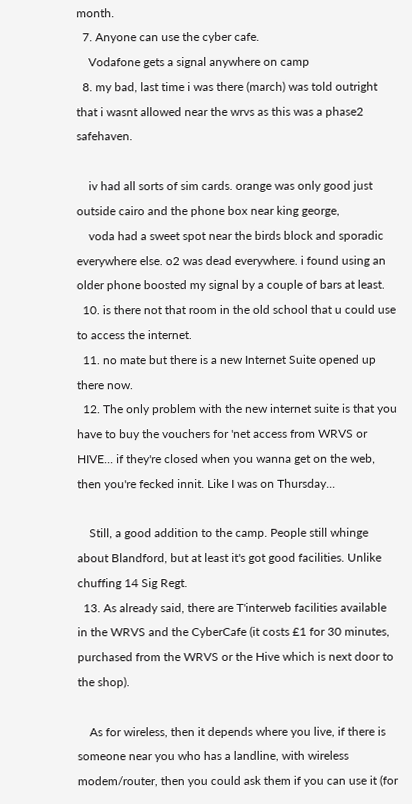month.
  7. Anyone can use the cyber cafe.
    Vodafone gets a signal anywhere on camp
  8. my bad, last time i was there (march) was told outright that i wasnt allowed near the wrvs as this was a phase2 safehaven.

    iv had all sorts of sim cards. orange was only good just outside cairo and the phone box near king george,
    voda had a sweet spot near the birds block and sporadic everywhere else. o2 was dead everywhere. i found using an older phone boosted my signal by a couple of bars at least.
  10. is there not that room in the old school that u could use to access the internet.
  11. no mate but there is a new Internet Suite opened up there now.
  12. The only problem with the new internet suite is that you have to buy the vouchers for 'net access from WRVS or HIVE... if they're closed when you wanna get on the web, then you're fecked innit. Like I was on Thursday...

    Still, a good addition to the camp. People still whinge about Blandford, but at least it's got good facilities. Unlike chuffing 14 Sig Regt.
  13. As already said, there are T'interweb facilities available in the WRVS and the CyberCafe (it costs £1 for 30 minutes, purchased from the WRVS or the Hive which is next door to the shop).

    As for wireless, then it depends where you live, if there is someone near you who has a landline, with wireless modem/router, then you could ask them if you can use it (for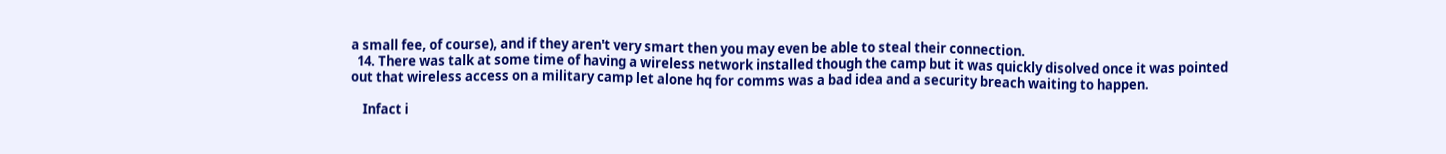a small fee, of course), and if they aren't very smart then you may even be able to steal their connection.
  14. There was talk at some time of having a wireless network installed though the camp but it was quickly disolved once it was pointed out that wireless access on a military camp let alone hq for comms was a bad idea and a security breach waiting to happen.

    Infact i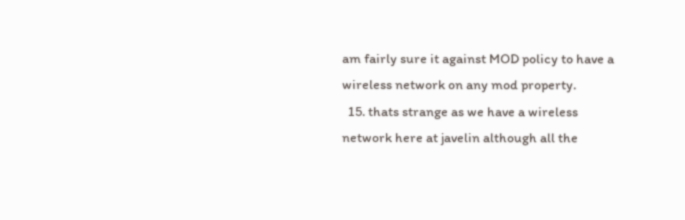am fairly sure it against MOD policy to have a wireless network on any mod property.
  15. thats strange as we have a wireless network here at javelin although all the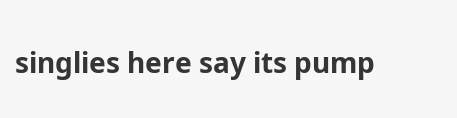singlies here say its pump